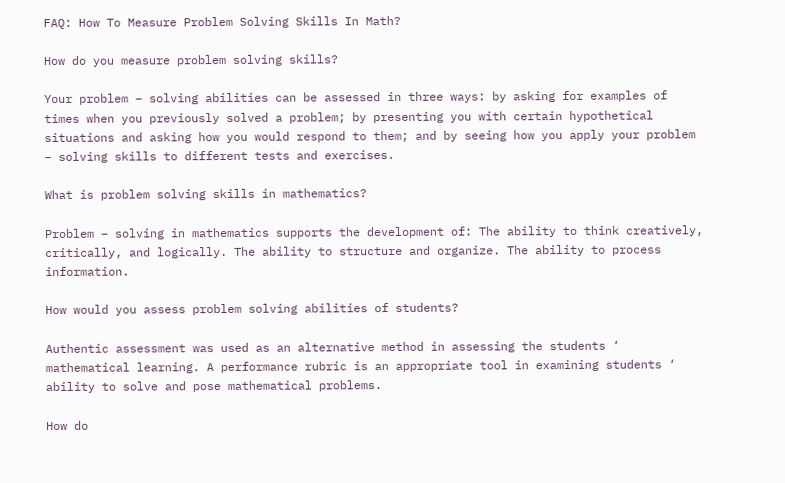FAQ: How To Measure Problem Solving Skills In Math?

How do you measure problem solving skills?

Your problem – solving abilities can be assessed in three ways: by asking for examples of times when you previously solved a problem; by presenting you with certain hypothetical situations and asking how you would respond to them; and by seeing how you apply your problem – solving skills to different tests and exercises.

What is problem solving skills in mathematics?

Problem – solving in mathematics supports the development of: The ability to think creatively, critically, and logically. The ability to structure and organize. The ability to process information.

How would you assess problem solving abilities of students?

Authentic assessment was used as an alternative method in assessing the students ‘ mathematical learning. A performance rubric is an appropriate tool in examining students ‘ ability to solve and pose mathematical problems.

How do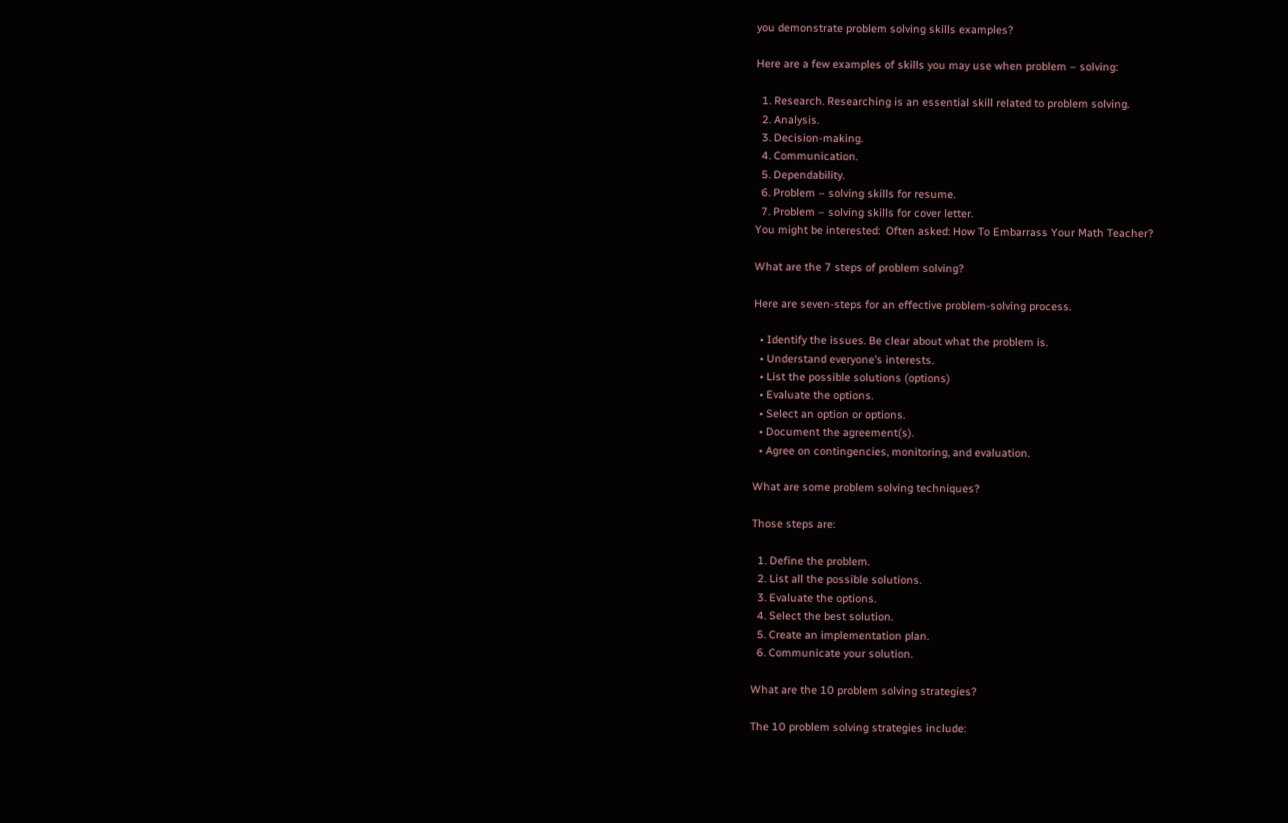you demonstrate problem solving skills examples?

Here are a few examples of skills you may use when problem – solving:

  1. Research. Researching is an essential skill related to problem solving.
  2. Analysis.
  3. Decision-making.
  4. Communication.
  5. Dependability.
  6. Problem – solving skills for resume.
  7. Problem – solving skills for cover letter.
You might be interested:  Often asked: How To Embarrass Your Math Teacher?

What are the 7 steps of problem solving?

Here are seven-steps for an effective problem-solving process.

  • Identify the issues. Be clear about what the problem is.
  • Understand everyone’s interests.
  • List the possible solutions (options)
  • Evaluate the options.
  • Select an option or options.
  • Document the agreement(s).
  • Agree on contingencies, monitoring, and evaluation.

What are some problem solving techniques?

Those steps are:

  1. Define the problem.
  2. List all the possible solutions.
  3. Evaluate the options.
  4. Select the best solution.
  5. Create an implementation plan.
  6. Communicate your solution.

What are the 10 problem solving strategies?

The 10 problem solving strategies include: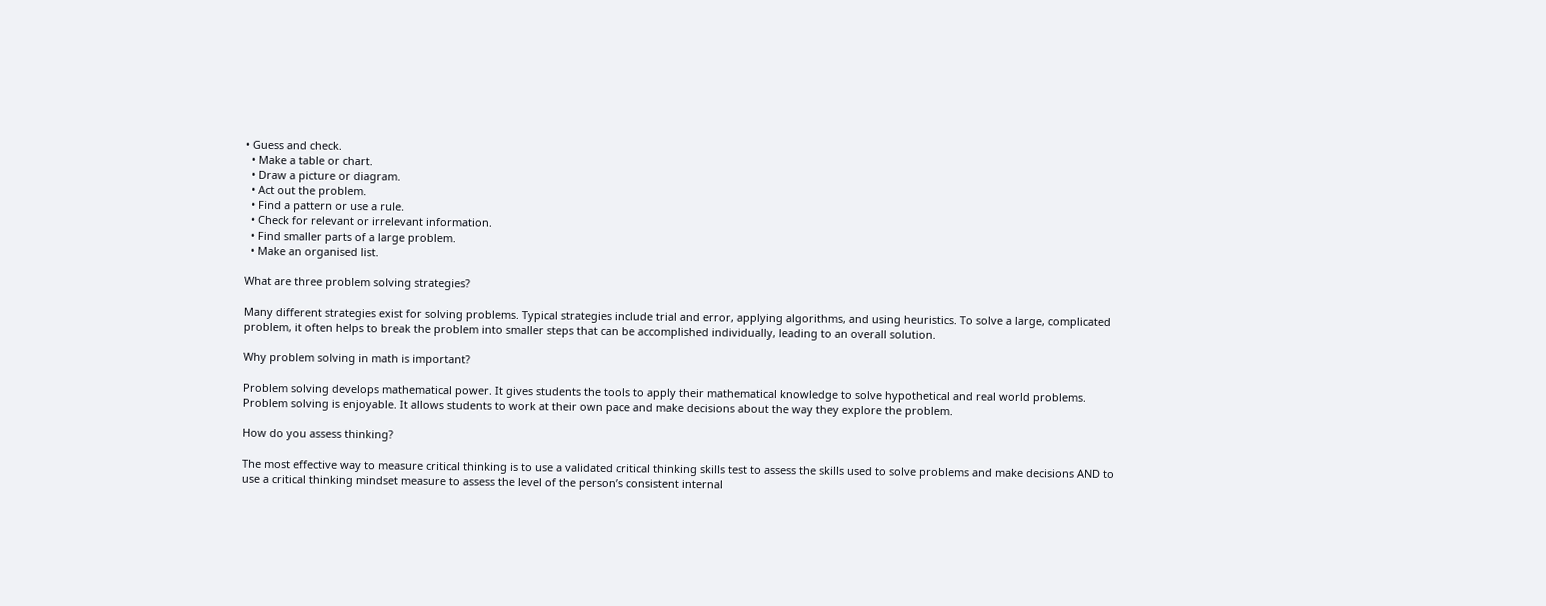• Guess and check.
  • Make a table or chart.
  • Draw a picture or diagram.
  • Act out the problem.
  • Find a pattern or use a rule.
  • Check for relevant or irrelevant information.
  • Find smaller parts of a large problem.
  • Make an organised list.

What are three problem solving strategies?

Many different strategies exist for solving problems. Typical strategies include trial and error, applying algorithms, and using heuristics. To solve a large, complicated problem, it often helps to break the problem into smaller steps that can be accomplished individually, leading to an overall solution.

Why problem solving in math is important?

Problem solving develops mathematical power. It gives students the tools to apply their mathematical knowledge to solve hypothetical and real world problems. Problem solving is enjoyable. It allows students to work at their own pace and make decisions about the way they explore the problem.

How do you assess thinking?

The most effective way to measure critical thinking is to use a validated critical thinking skills test to assess the skills used to solve problems and make decisions AND to use a critical thinking mindset measure to assess the level of the person’s consistent internal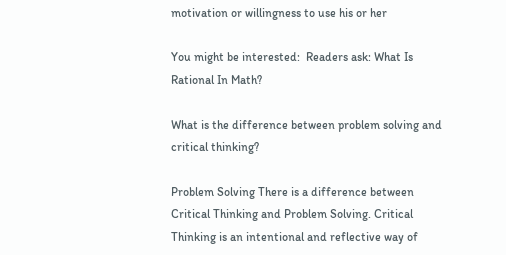motivation or willingness to use his or her

You might be interested:  Readers ask: What Is Rational In Math?

What is the difference between problem solving and critical thinking?

Problem Solving There is a difference between Critical Thinking and Problem Solving. Critical Thinking is an intentional and reflective way of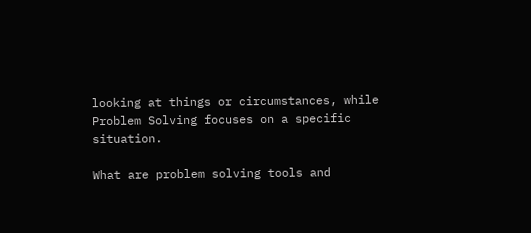looking at things or circumstances, while Problem Solving focuses on a specific situation.

What are problem solving tools and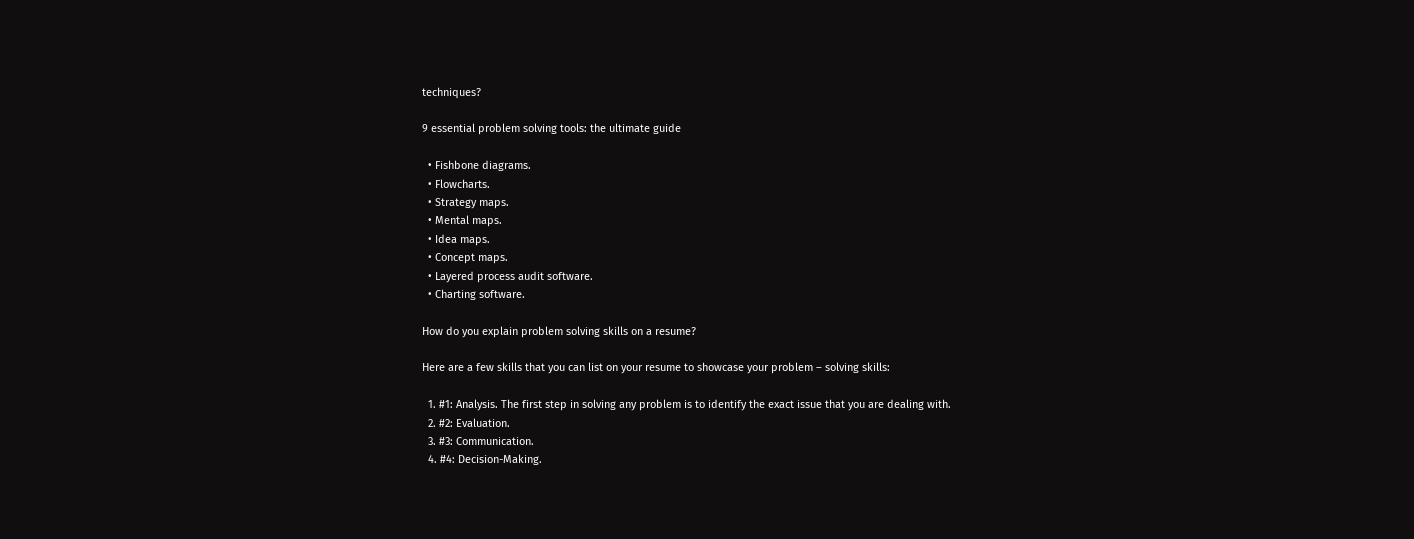techniques?

9 essential problem solving tools: the ultimate guide

  • Fishbone diagrams.
  • Flowcharts.
  • Strategy maps.
  • Mental maps.
  • Idea maps.
  • Concept maps.
  • Layered process audit software.
  • Charting software.

How do you explain problem solving skills on a resume?

Here are a few skills that you can list on your resume to showcase your problem – solving skills:

  1. #1: Analysis. The first step in solving any problem is to identify the exact issue that you are dealing with.
  2. #2: Evaluation.
  3. #3: Communication.
  4. #4: Decision-Making.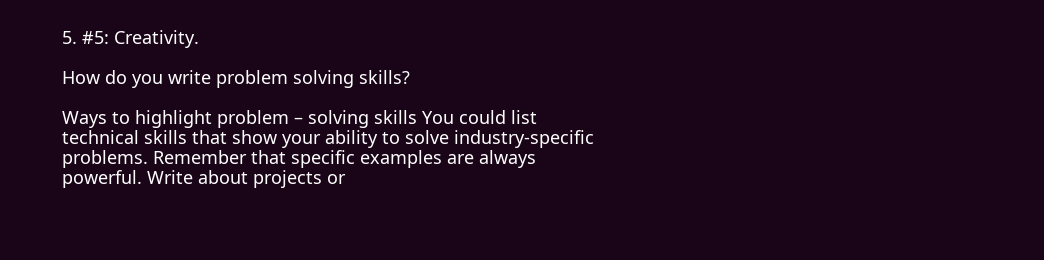5. #5: Creativity.

How do you write problem solving skills?

Ways to highlight problem – solving skills You could list technical skills that show your ability to solve industry-specific problems. Remember that specific examples are always powerful. Write about projects or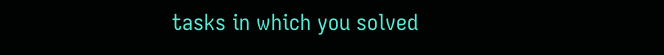tasks in which you solved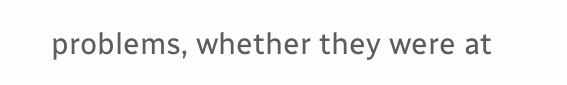problems, whether they were at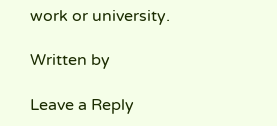work or university.

Written by

Leave a Reply